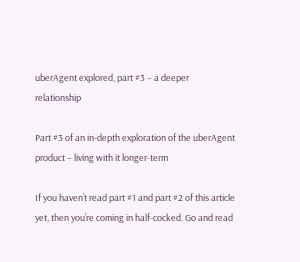uberAgent explored, part #3 – a deeper relationship

Part #3 of an in-depth exploration of the uberAgent product – living with it longer-term

If you haven’t read part #1 and part #2 of this article yet, then you’re coming in half-cocked. Go and read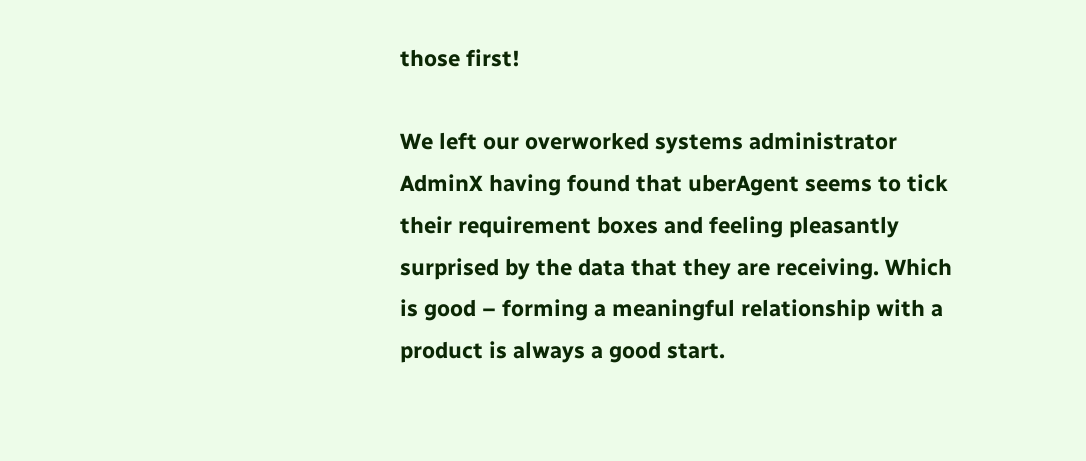those first!

We left our overworked systems administrator AdminX having found that uberAgent seems to tick their requirement boxes and feeling pleasantly surprised by the data that they are receiving. Which is good – forming a meaningful relationship with a product is always a good start.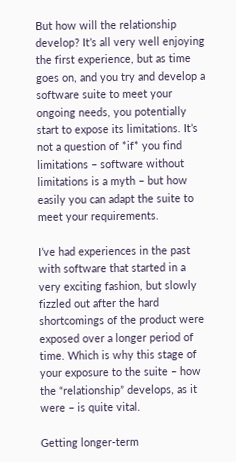But how will the relationship develop? It’s all very well enjoying the first experience, but as time goes on, and you try and develop a software suite to meet your ongoing needs, you potentially start to expose its limitations. It’s not a question of *if* you find limitations – software without limitations is a myth – but how easily you can adapt the suite to meet your requirements.

I’ve had experiences in the past with software that started in a very exciting fashion, but slowly fizzled out after the hard shortcomings of the product were exposed over a longer period of time. Which is why this stage of your exposure to the suite – how the “relationship” develops, as it were – is quite vital.

Getting longer-term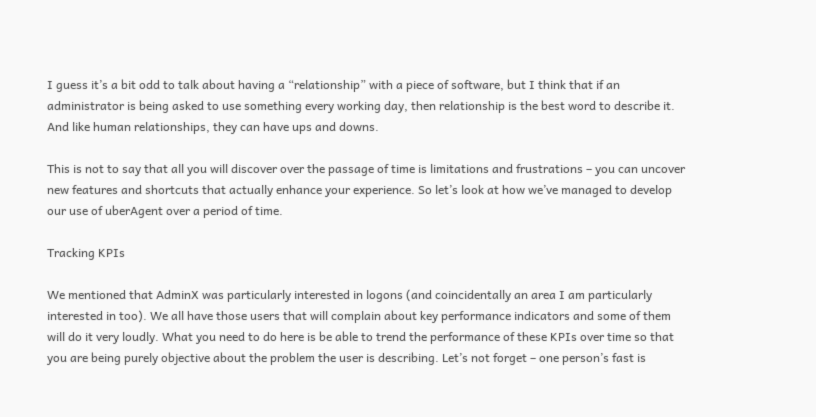I guess it’s a bit odd to talk about having a “relationship” with a piece of software, but I think that if an administrator is being asked to use something every working day, then relationship is the best word to describe it. And like human relationships, they can have ups and downs.

This is not to say that all you will discover over the passage of time is limitations and frustrations – you can uncover new features and shortcuts that actually enhance your experience. So let’s look at how we’ve managed to develop our use of uberAgent over a period of time.

Tracking KPIs

We mentioned that AdminX was particularly interested in logons (and coincidentally an area I am particularly interested in too). We all have those users that will complain about key performance indicators and some of them will do it very loudly. What you need to do here is be able to trend the performance of these KPIs over time so that you are being purely objective about the problem the user is describing. Let’s not forget – one person’s fast is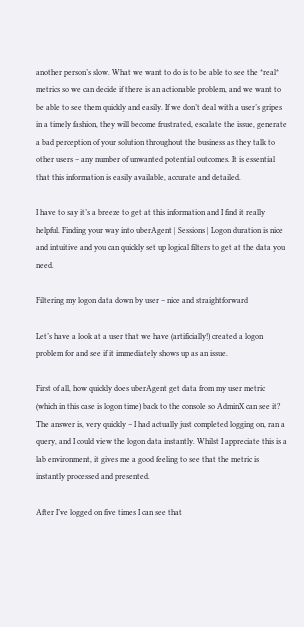another person’s slow. What we want to do is to be able to see the *real* metrics so we can decide if there is an actionable problem, and we want to be able to see them quickly and easily. If we don’t deal with a user’s gripes in a timely fashion, they will become frustrated, escalate the issue, generate a bad perception of your solution throughout the business as they talk to other users – any number of unwanted potential outcomes. It is essential that this information is easily available, accurate and detailed.

I have to say it’s a breeze to get at this information and I find it really helpful. Finding your way into uberAgent | Sessions | Logon duration is nice and intuitive and you can quickly set up logical filters to get at the data you need.

Filtering my logon data down by user – nice and straightforward

Let’s have a look at a user that we have (artificially!) created a logon problem for and see if it immediately shows up as an issue.

First of all, how quickly does uberAgent get data from my user metric (which in this case is logon time) back to the console so AdminX can see it? The answer is, very quickly – I had actually just completed logging on, ran a query, and I could view the logon data instantly. Whilst I appreciate this is a lab environment, it gives me a good feeling to see that the metric is instantly processed and presented.

After I’ve logged on five times I can see that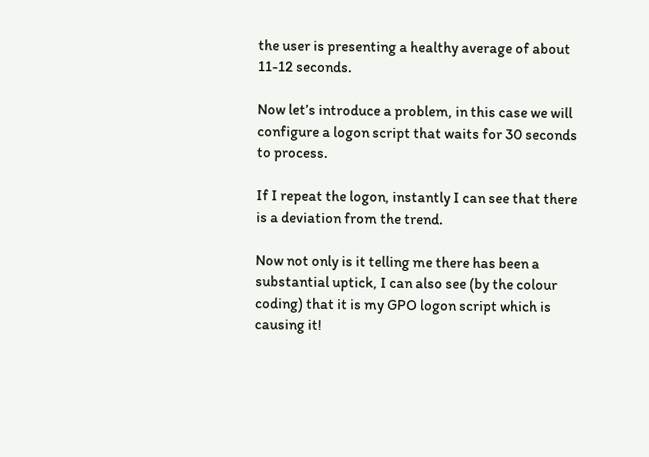the user is presenting a healthy average of about 11-12 seconds.

Now let’s introduce a problem, in this case we will configure a logon script that waits for 30 seconds to process.

If I repeat the logon, instantly I can see that there is a deviation from the trend.

Now not only is it telling me there has been a substantial uptick, I can also see (by the colour coding) that it is my GPO logon script which is causing it!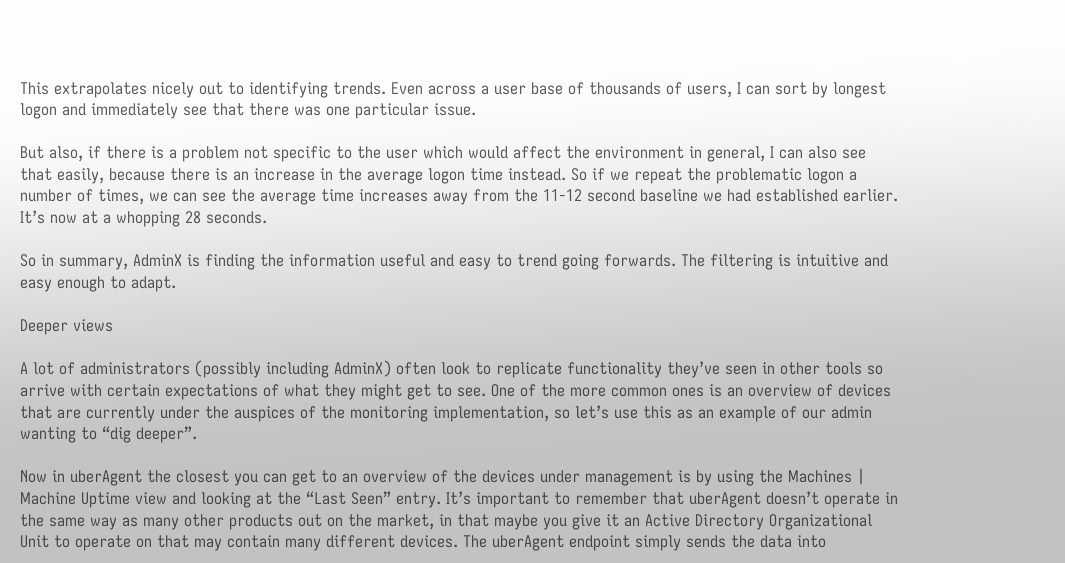This extrapolates nicely out to identifying trends. Even across a user base of thousands of users, I can sort by longest logon and immediately see that there was one particular issue.

But also, if there is a problem not specific to the user which would affect the environment in general, I can also see that easily, because there is an increase in the average logon time instead. So if we repeat the problematic logon a number of times, we can see the average time increases away from the 11-12 second baseline we had established earlier. It’s now at a whopping 28 seconds.

So in summary, AdminX is finding the information useful and easy to trend going forwards. The filtering is intuitive and easy enough to adapt.

Deeper views

A lot of administrators (possibly including AdminX) often look to replicate functionality they’ve seen in other tools so arrive with certain expectations of what they might get to see. One of the more common ones is an overview of devices that are currently under the auspices of the monitoring implementation, so let’s use this as an example of our admin wanting to “dig deeper”.

Now in uberAgent the closest you can get to an overview of the devices under management is by using the Machines | Machine Uptime view and looking at the “Last Seen” entry. It’s important to remember that uberAgent doesn’t operate in the same way as many other products out on the market, in that maybe you give it an Active Directory Organizational Unit to operate on that may contain many different devices. The uberAgent endpoint simply sends the data into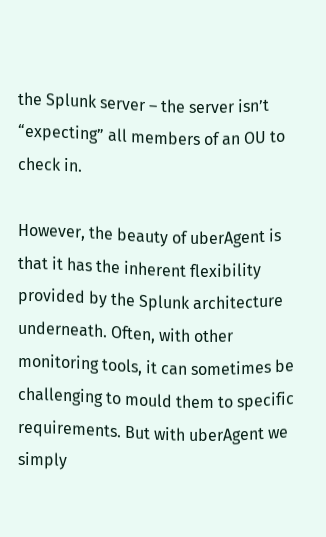the Splunk server – the server isn’t “expecting” all members of an OU to check in.

However, the beauty of uberAgent is that it has the inherent flexibility provided by the Splunk architecture underneath. Often, with other monitoring tools, it can sometimes be challenging to mould them to specific requirements. But with uberAgent we simply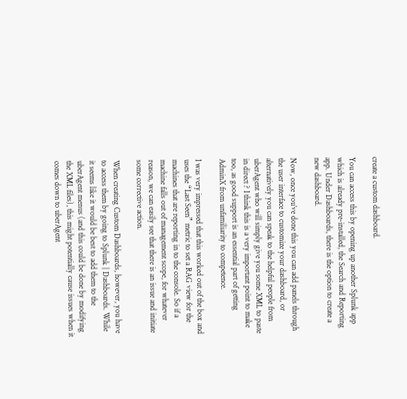create a custom dashboard.

You can access this by opening up another Splunk app which is already pre-installed, the Search and Reporting app. Under Dashboards, there is the option to create a new dashboard.

Now, once you’ve done this you can add panels through the user interface to customize your dashboard, or alternatively you can speak to the helpful people from uberAgent who will simply give you some XML to paste in direct ? I think this is a very important point to make too, as good support is an essential part of getting AdminX from unfamiliarity to competence.

I was very impressed that this worked out of the box and uses the “Last Seen” metric to set a RAG view for the machines that are reporting in to the console. So if a machine falls out of management scope, for whatever reason, we can easily see that there is an issue and initiate some corrective action.

When creating Custom Dashboards, however, you have to access them by going to Splunk | Dashboards. While it seems like it would be best to add them to the uberAgent menus (and this could be done by modifying the XML files), this might potentially cause issues when it comes down to uberAgent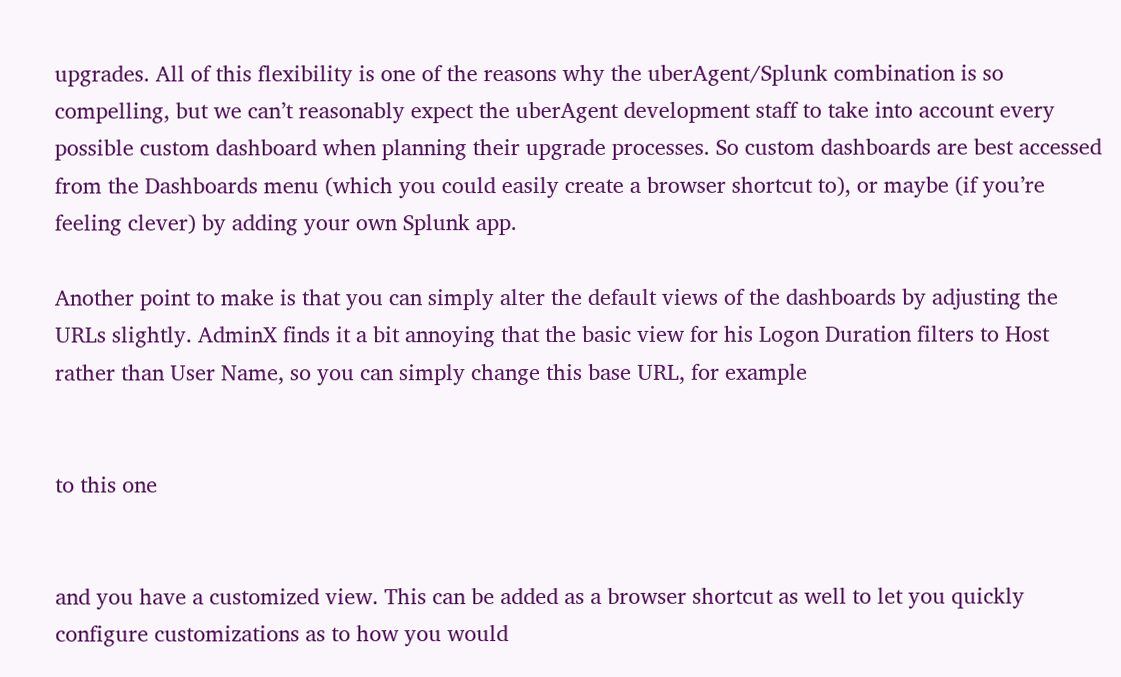upgrades. All of this flexibility is one of the reasons why the uberAgent/Splunk combination is so compelling, but we can’t reasonably expect the uberAgent development staff to take into account every possible custom dashboard when planning their upgrade processes. So custom dashboards are best accessed from the Dashboards menu (which you could easily create a browser shortcut to), or maybe (if you’re feeling clever) by adding your own Splunk app.

Another point to make is that you can simply alter the default views of the dashboards by adjusting the URLs slightly. AdminX finds it a bit annoying that the basic view for his Logon Duration filters to Host rather than User Name, so you can simply change this base URL, for example


to this one


and you have a customized view. This can be added as a browser shortcut as well to let you quickly configure customizations as to how you would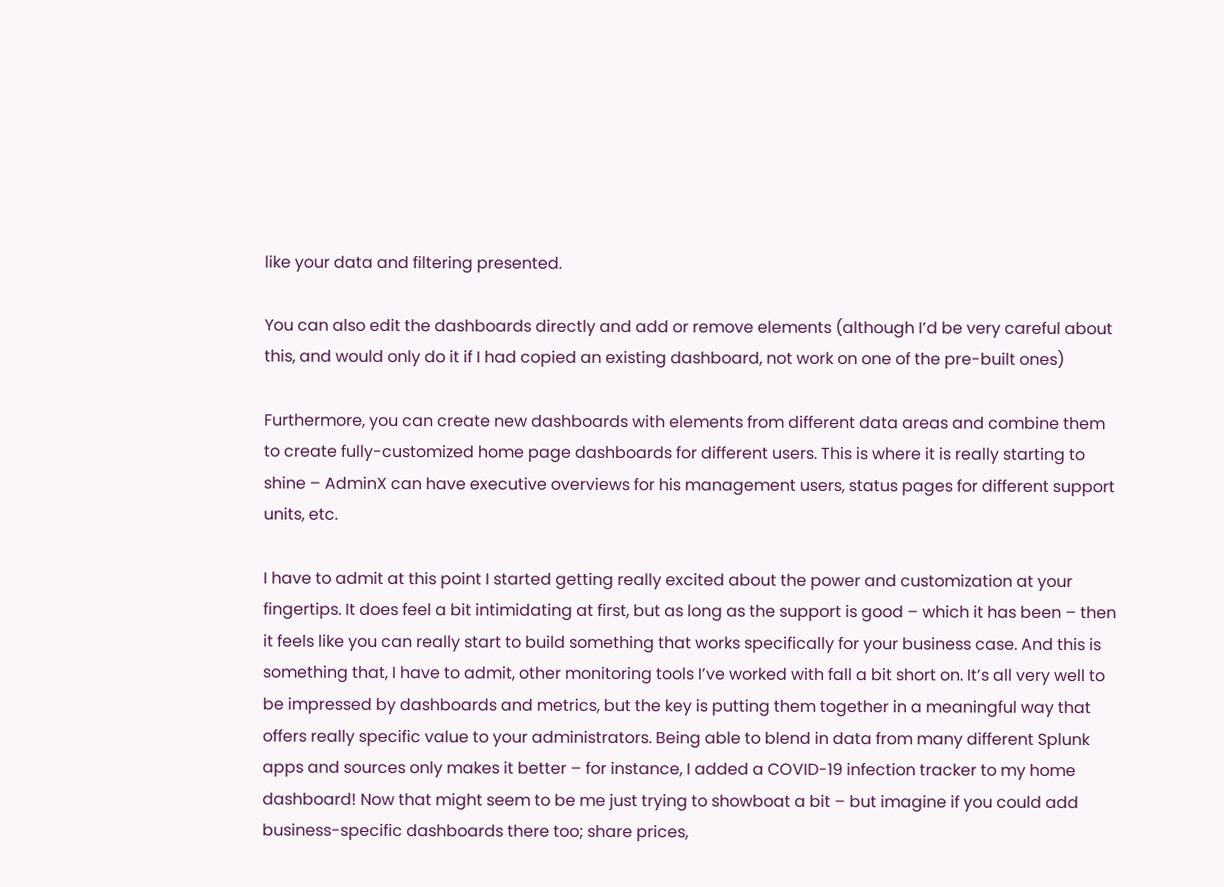like your data and filtering presented.

You can also edit the dashboards directly and add or remove elements (although I’d be very careful about this, and would only do it if I had copied an existing dashboard, not work on one of the pre-built ones)

Furthermore, you can create new dashboards with elements from different data areas and combine them to create fully-customized home page dashboards for different users. This is where it is really starting to shine – AdminX can have executive overviews for his management users, status pages for different support units, etc.

I have to admit at this point I started getting really excited about the power and customization at your fingertips. It does feel a bit intimidating at first, but as long as the support is good – which it has been – then it feels like you can really start to build something that works specifically for your business case. And this is something that, I have to admit, other monitoring tools I’ve worked with fall a bit short on. It’s all very well to be impressed by dashboards and metrics, but the key is putting them together in a meaningful way that offers really specific value to your administrators. Being able to blend in data from many different Splunk apps and sources only makes it better – for instance, I added a COVID-19 infection tracker to my home dashboard! Now that might seem to be me just trying to showboat a bit – but imagine if you could add business-specific dashboards there too; share prices,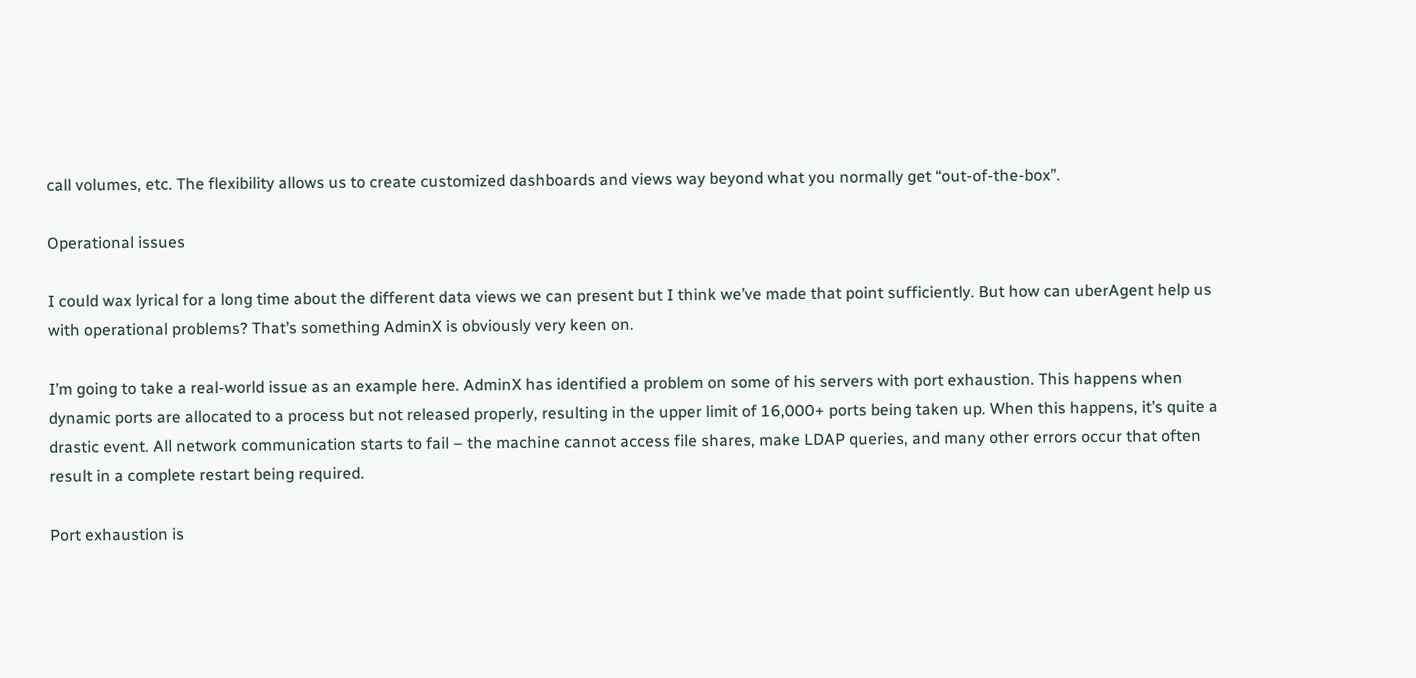call volumes, etc. The flexibility allows us to create customized dashboards and views way beyond what you normally get “out-of-the-box”.

Operational issues

I could wax lyrical for a long time about the different data views we can present but I think we’ve made that point sufficiently. But how can uberAgent help us with operational problems? That’s something AdminX is obviously very keen on.

I’m going to take a real-world issue as an example here. AdminX has identified a problem on some of his servers with port exhaustion. This happens when dynamic ports are allocated to a process but not released properly, resulting in the upper limit of 16,000+ ports being taken up. When this happens, it’s quite a drastic event. All network communication starts to fail – the machine cannot access file shares, make LDAP queries, and many other errors occur that often result in a complete restart being required.

Port exhaustion is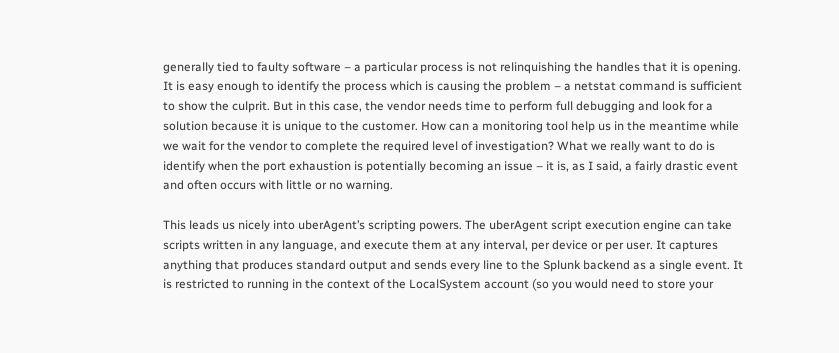generally tied to faulty software – a particular process is not relinquishing the handles that it is opening. It is easy enough to identify the process which is causing the problem – a netstat command is sufficient to show the culprit. But in this case, the vendor needs time to perform full debugging and look for a solution because it is unique to the customer. How can a monitoring tool help us in the meantime while we wait for the vendor to complete the required level of investigation? What we really want to do is identify when the port exhaustion is potentially becoming an issue – it is, as I said, a fairly drastic event and often occurs with little or no warning.

This leads us nicely into uberAgent’s scripting powers. The uberAgent script execution engine can take scripts written in any language, and execute them at any interval, per device or per user. It captures anything that produces standard output and sends every line to the Splunk backend as a single event. It is restricted to running in the context of the LocalSystem account (so you would need to store your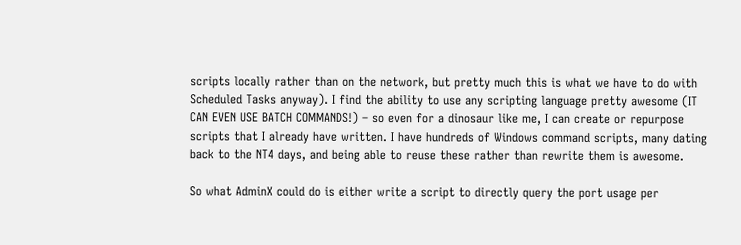scripts locally rather than on the network, but pretty much this is what we have to do with Scheduled Tasks anyway). I find the ability to use any scripting language pretty awesome (IT CAN EVEN USE BATCH COMMANDS!) – so even for a dinosaur like me, I can create or repurpose scripts that I already have written. I have hundreds of Windows command scripts, many dating back to the NT4 days, and being able to reuse these rather than rewrite them is awesome.

So what AdminX could do is either write a script to directly query the port usage per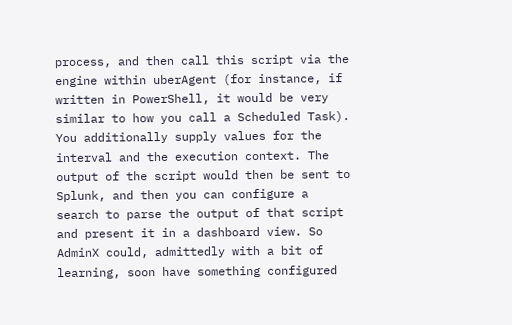process, and then call this script via the engine within uberAgent (for instance, if written in PowerShell, it would be very similar to how you call a Scheduled Task). You additionally supply values for the interval and the execution context. The output of the script would then be sent to Splunk, and then you can configure a search to parse the output of that script and present it in a dashboard view. So AdminX could, admittedly with a bit of learning, soon have something configured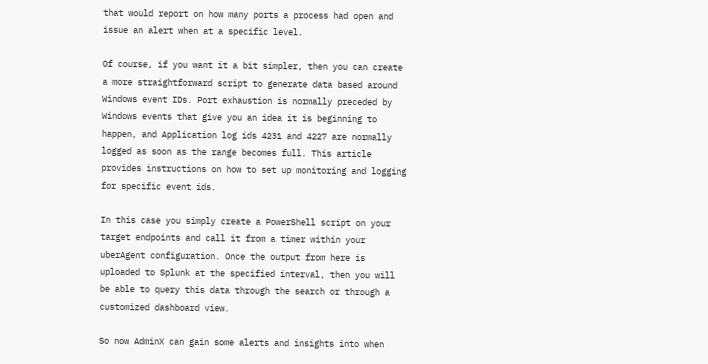that would report on how many ports a process had open and issue an alert when at a specific level.

Of course, if you want it a bit simpler, then you can create a more straightforward script to generate data based around Windows event IDs. Port exhaustion is normally preceded by Windows events that give you an idea it is beginning to happen, and Application log ids 4231 and 4227 are normally logged as soon as the range becomes full. This article provides instructions on how to set up monitoring and logging for specific event ids.

In this case you simply create a PowerShell script on your target endpoints and call it from a timer within your uberAgent configuration. Once the output from here is uploaded to Splunk at the specified interval, then you will be able to query this data through the search or through a customized dashboard view.

So now AdminX can gain some alerts and insights into when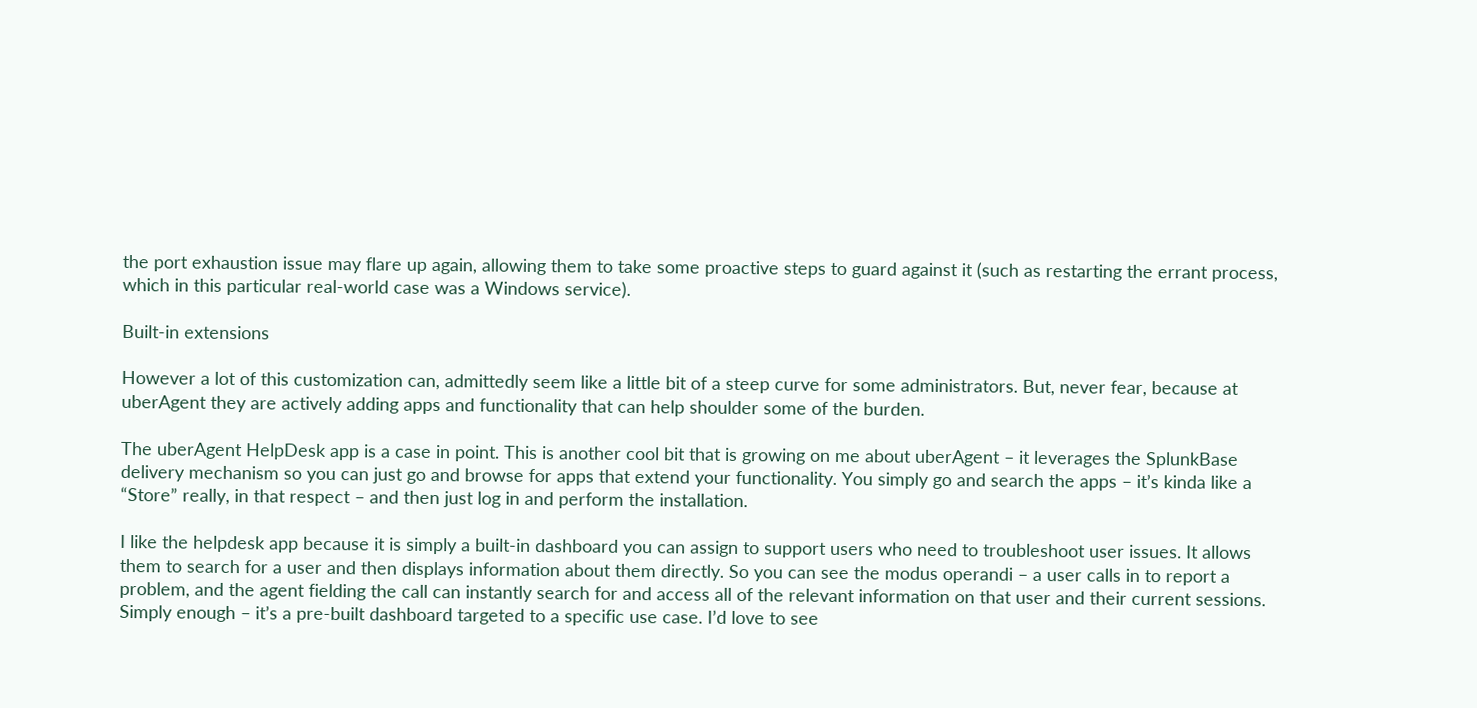the port exhaustion issue may flare up again, allowing them to take some proactive steps to guard against it (such as restarting the errant process, which in this particular real-world case was a Windows service).

Built-in extensions

However a lot of this customization can, admittedly seem like a little bit of a steep curve for some administrators. But, never fear, because at uberAgent they are actively adding apps and functionality that can help shoulder some of the burden.

The uberAgent HelpDesk app is a case in point. This is another cool bit that is growing on me about uberAgent – it leverages the SplunkBase delivery mechanism so you can just go and browse for apps that extend your functionality. You simply go and search the apps – it’s kinda like a “Store” really, in that respect – and then just log in and perform the installation.

I like the helpdesk app because it is simply a built-in dashboard you can assign to support users who need to troubleshoot user issues. It allows them to search for a user and then displays information about them directly. So you can see the modus operandi – a user calls in to report a problem, and the agent fielding the call can instantly search for and access all of the relevant information on that user and their current sessions. Simply enough – it’s a pre-built dashboard targeted to a specific use case. I’d love to see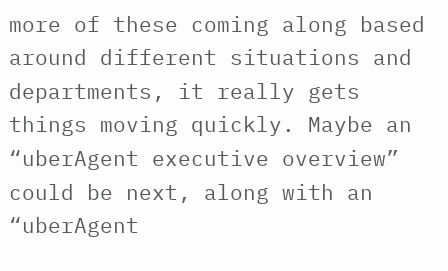more of these coming along based around different situations and departments, it really gets things moving quickly. Maybe an “uberAgent executive overview” could be next, along with an “uberAgent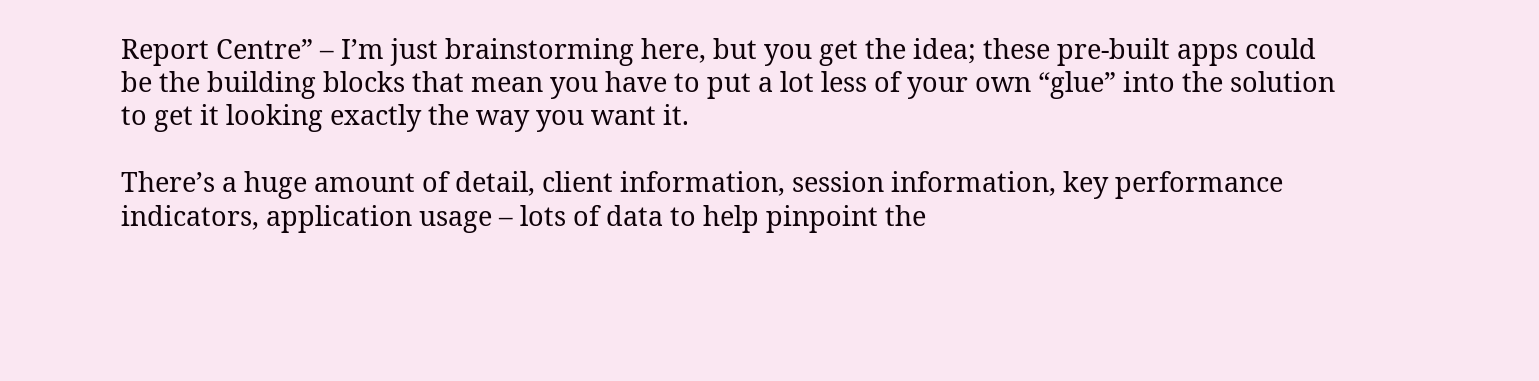Report Centre” – I’m just brainstorming here, but you get the idea; these pre-built apps could be the building blocks that mean you have to put a lot less of your own “glue” into the solution to get it looking exactly the way you want it.

There’s a huge amount of detail, client information, session information, key performance indicators, application usage – lots of data to help pinpoint the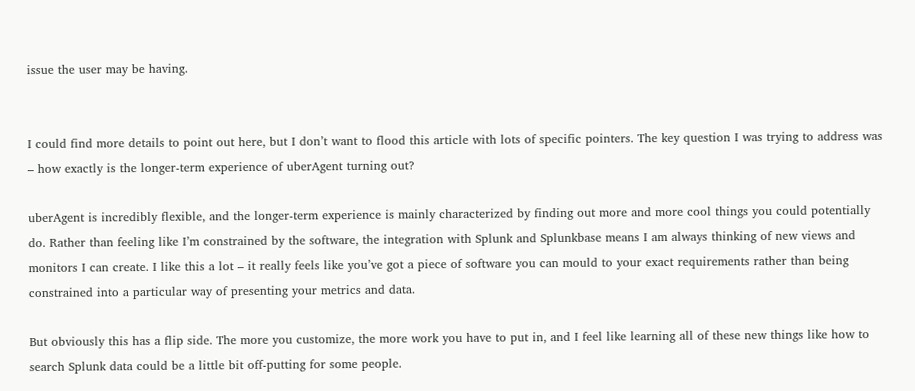issue the user may be having.


I could find more details to point out here, but I don’t want to flood this article with lots of specific pointers. The key question I was trying to address was – how exactly is the longer-term experience of uberAgent turning out?

uberAgent is incredibly flexible, and the longer-term experience is mainly characterized by finding out more and more cool things you could potentially do. Rather than feeling like I’m constrained by the software, the integration with Splunk and Splunkbase means I am always thinking of new views and monitors I can create. I like this a lot – it really feels like you’ve got a piece of software you can mould to your exact requirements rather than being constrained into a particular way of presenting your metrics and data.

But obviously this has a flip side. The more you customize, the more work you have to put in, and I feel like learning all of these new things like how to search Splunk data could be a little bit off-putting for some people.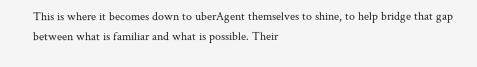This is where it becomes down to uberAgent themselves to shine, to help bridge that gap between what is familiar and what is possible. Their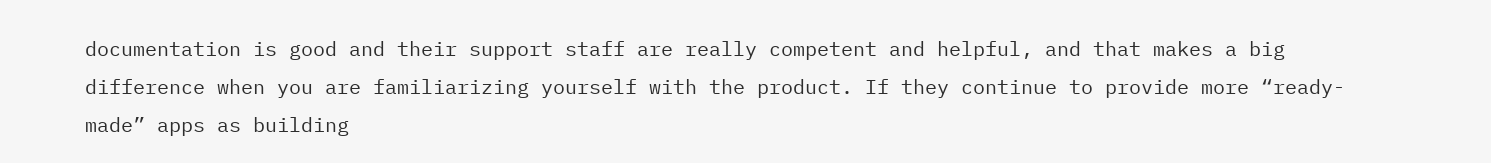documentation is good and their support staff are really competent and helpful, and that makes a big difference when you are familiarizing yourself with the product. If they continue to provide more “ready-made” apps as building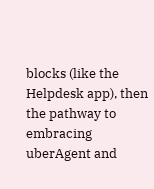blocks (like the Helpdesk app), then the pathway to embracing uberAgent and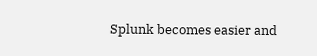Splunk becomes easier and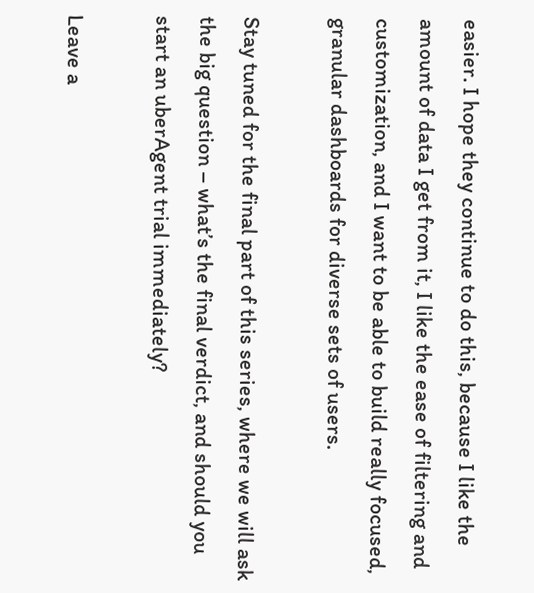easier. I hope they continue to do this, because I like the amount of data I get from it, I like the ease of filtering and customization, and I want to be able to build really focused, granular dashboards for diverse sets of users.

Stay tuned for the final part of this series, where we will ask the big question – what’s the final verdict, and should you start an uberAgent trial immediately?

Leave a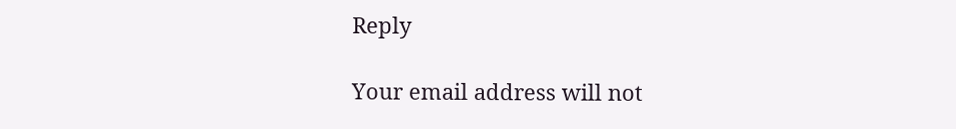Reply

Your email address will not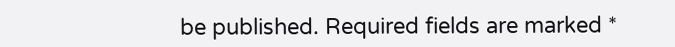be published. Required fields are marked *